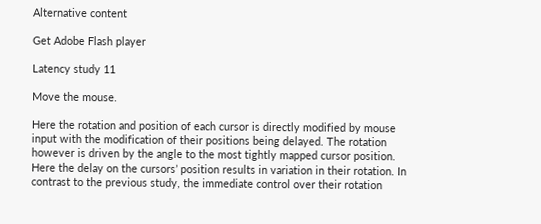Alternative content

Get Adobe Flash player

Latency study 11

Move the mouse.

Here the rotation and position of each cursor is directly modified by mouse input with the modification of their positions being delayed. The rotation however is driven by the angle to the most tightly mapped cursor position. Here the delay on the cursors’ position results in variation in their rotation. In contrast to the previous study, the immediate control over their rotation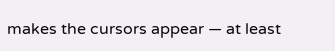makes the cursors appear — at least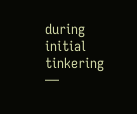during initial tinkering —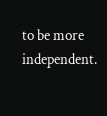to be more independent.